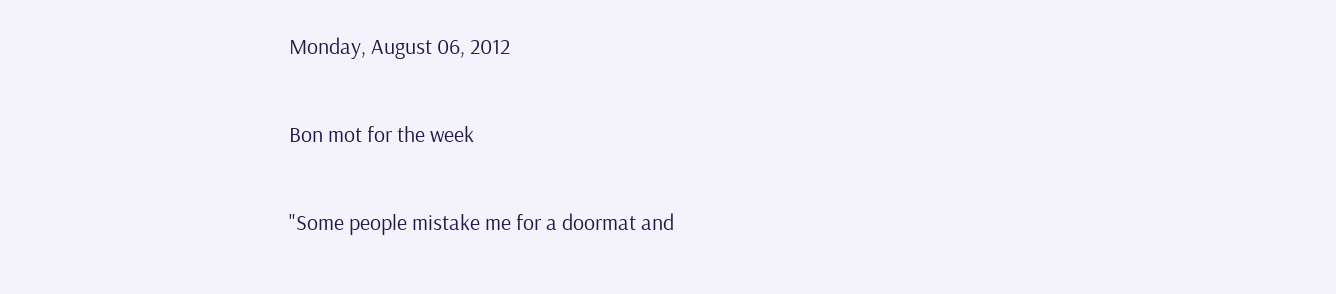Monday, August 06, 2012

Bon mot for the week

"Some people mistake me for a doormat and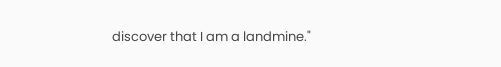discover that I am a landmine."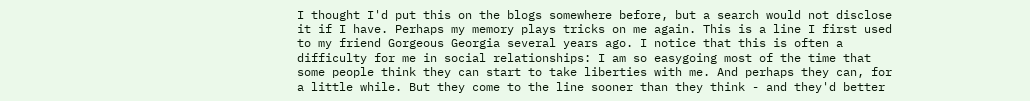I thought I'd put this on the blogs somewhere before, but a search would not disclose it if I have. Perhaps my memory plays tricks on me again. This is a line I first used to my friend Gorgeous Georgia several years ago. I notice that this is often a difficulty for me in social relationships: I am so easygoing most of the time that some people think they can start to take liberties with me. And perhaps they can, for a little while. But they come to the line sooner than they think - and they'd better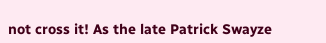not cross it! As the late Patrick Swayze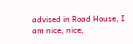advised in Road House, I am nice, nice,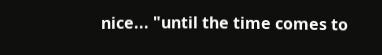nice... "until the time comes to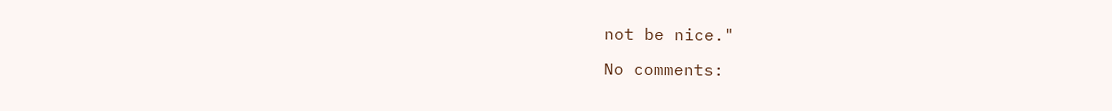not be nice."

No comments: